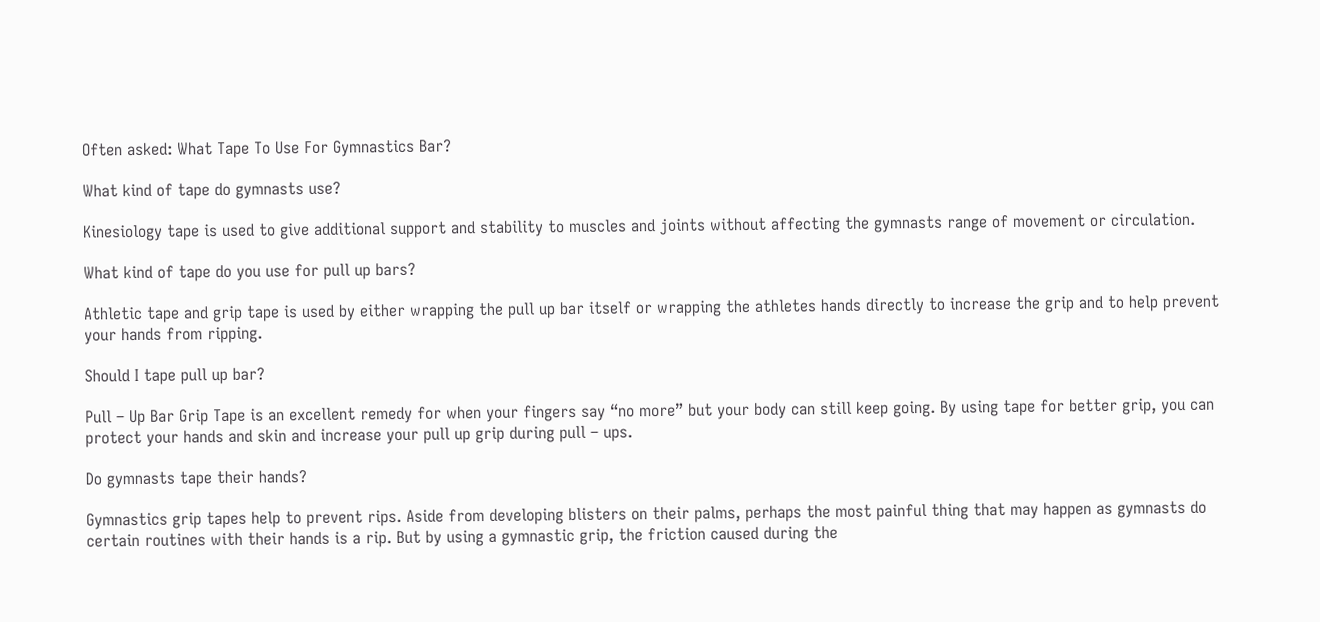Often asked: What Tape To Use For Gymnastics Bar?

What kind of tape do gymnasts use?

Kinesiology tape is used to give additional support and stability to muscles and joints without affecting the gymnasts range of movement or circulation.

What kind of tape do you use for pull up bars?

Athletic tape and grip tape is used by either wrapping the pull up bar itself or wrapping the athletes hands directly to increase the grip and to help prevent your hands from ripping.

Should I tape pull up bar?

Pull – Up Bar Grip Tape is an excellent remedy for when your fingers say “no more” but your body can still keep going. By using tape for better grip, you can protect your hands and skin and increase your pull up grip during pull – ups.

Do gymnasts tape their hands?

Gymnastics grip tapes help to prevent rips. Aside from developing blisters on their palms, perhaps the most painful thing that may happen as gymnasts do certain routines with their hands is a rip. But by using a gymnastic grip, the friction caused during the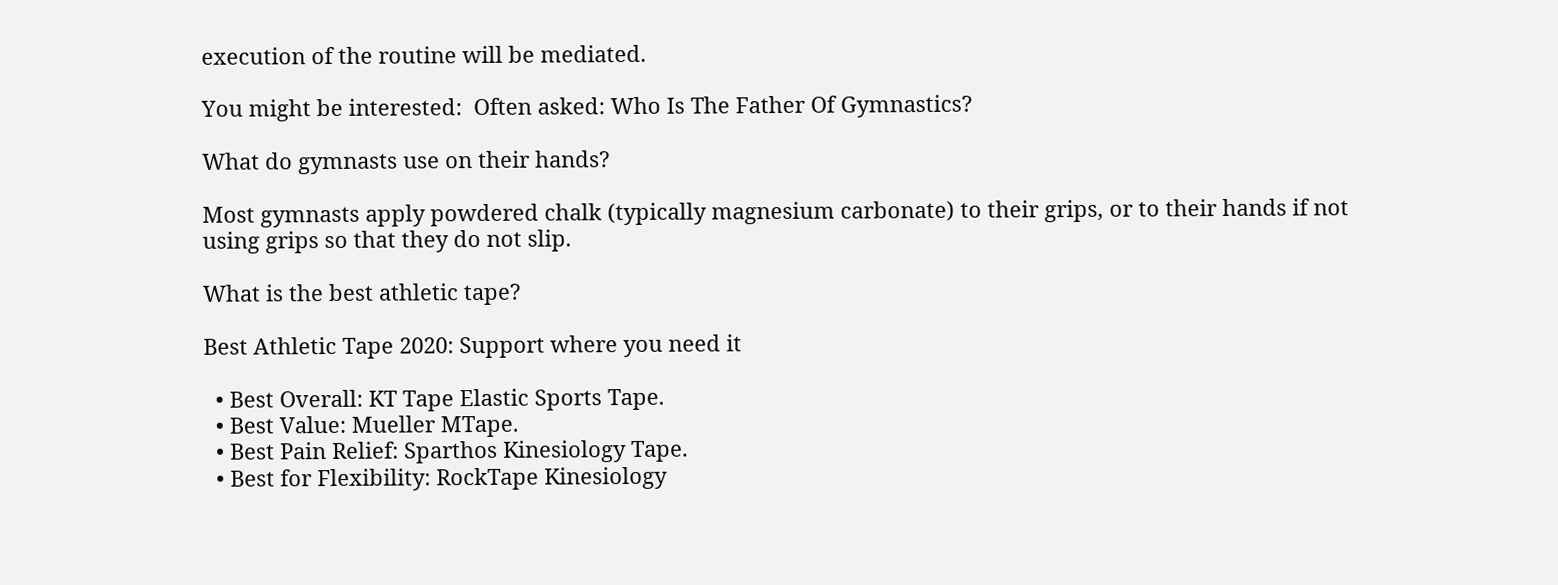execution of the routine will be mediated.

You might be interested:  Often asked: Who Is The Father Of Gymnastics?

What do gymnasts use on their hands?

Most gymnasts apply powdered chalk (typically magnesium carbonate) to their grips, or to their hands if not using grips so that they do not slip.

What is the best athletic tape?

Best Athletic Tape 2020: Support where you need it

  • Best Overall: KT Tape Elastic Sports Tape.
  • Best Value: Mueller MTape.
  • Best Pain Relief: Sparthos Kinesiology Tape.
  • Best for Flexibility: RockTape Kinesiology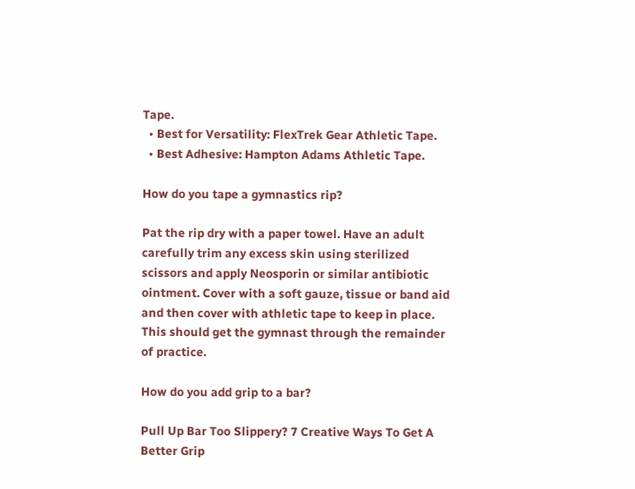Tape.
  • Best for Versatility: FlexTrek Gear Athletic Tape.
  • Best Adhesive: Hampton Adams Athletic Tape.

How do you tape a gymnastics rip?

Pat the rip dry with a paper towel. Have an adult carefully trim any excess skin using sterilized scissors and apply Neosporin or similar antibiotic ointment. Cover with a soft gauze, tissue or band aid and then cover with athletic tape to keep in place. This should get the gymnast through the remainder of practice.

How do you add grip to a bar?

Pull Up Bar Too Slippery? 7 Creative Ways To Get A Better Grip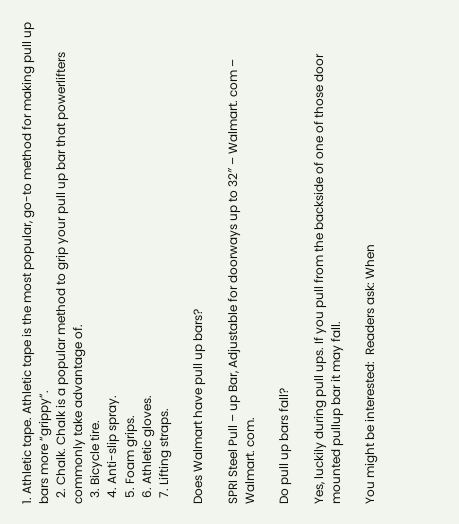1. Athletic tape. Athletic tape is the most popular, go-to method for making pull up bars more “grippy”.
  2. Chalk. Chalk is a popular method to grip your pull up bar that powerlifters commonly take advantage of.
  3. Bicycle tire.
  4. Anti-slip spray.
  5. Foam grips.
  6. Athletic gloves.
  7. Lifting straps.

Does Walmart have pull up bars?

SPRI Steel Pull – up Bar, Adjustable for doorways up to 32″ – Walmart. com – Walmart. com.

Do pull up bars fall?

Yes, luckily during pull ups. If you pull from the backside of one of those door mounted pullup bar it may fall.

You might be interested:  Readers ask: When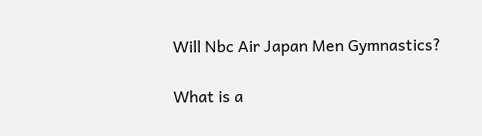Will Nbc Air Japan Men Gymnastics?

What is a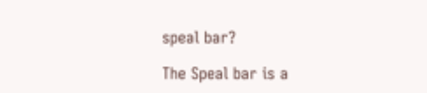speal bar?

The Speal bar is a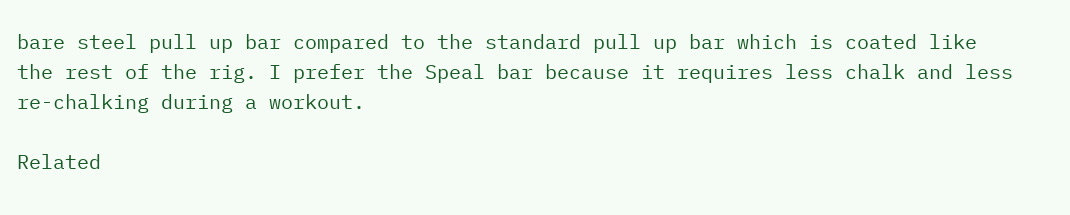bare steel pull up bar compared to the standard pull up bar which is coated like the rest of the rig. I prefer the Speal bar because it requires less chalk and less re-chalking during a workout.

Related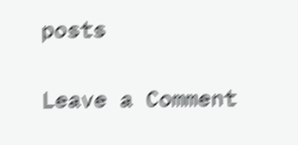posts

Leave a Comment